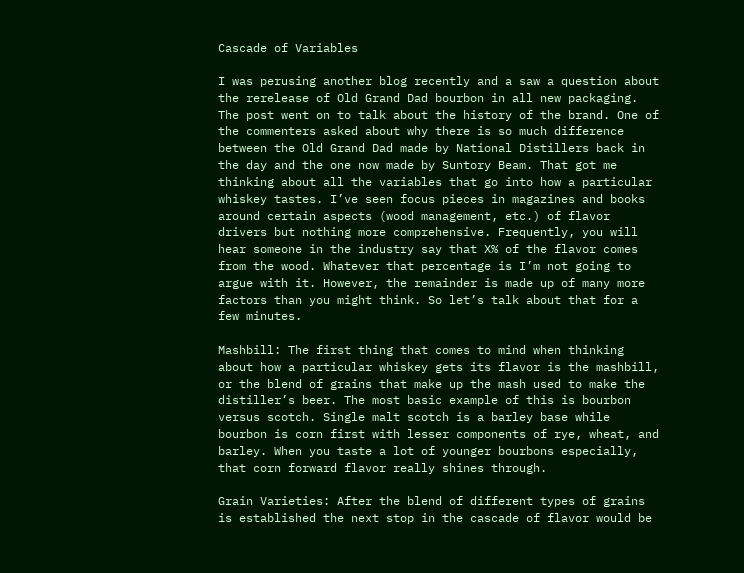Cascade of Variables

I was perusing another blog recently and a saw a question about the rerelease of Old Grand Dad bourbon in all new packaging. The post went on to talk about the history of the brand. One of the commenters asked about why there is so much difference between the Old Grand Dad made by National Distillers back in the day and the one now made by Suntory Beam. That got me thinking about all the variables that go into how a particular whiskey tastes. I’ve seen focus pieces in magazines and books around certain aspects (wood management, etc.) of flavor drivers but nothing more comprehensive. Frequently, you will hear someone in the industry say that X% of the flavor comes from the wood. Whatever that percentage is I’m not going to argue with it. However, the remainder is made up of many more factors than you might think. So let’s talk about that for a few minutes.

Mashbill: The first thing that comes to mind when thinking about how a particular whiskey gets its flavor is the mashbill, or the blend of grains that make up the mash used to make the distiller’s beer. The most basic example of this is bourbon versus scotch. Single malt scotch is a barley base while bourbon is corn first with lesser components of rye, wheat, and barley. When you taste a lot of younger bourbons especially, that corn forward flavor really shines through.

Grain Varieties: After the blend of different types of grains is established the next stop in the cascade of flavor would be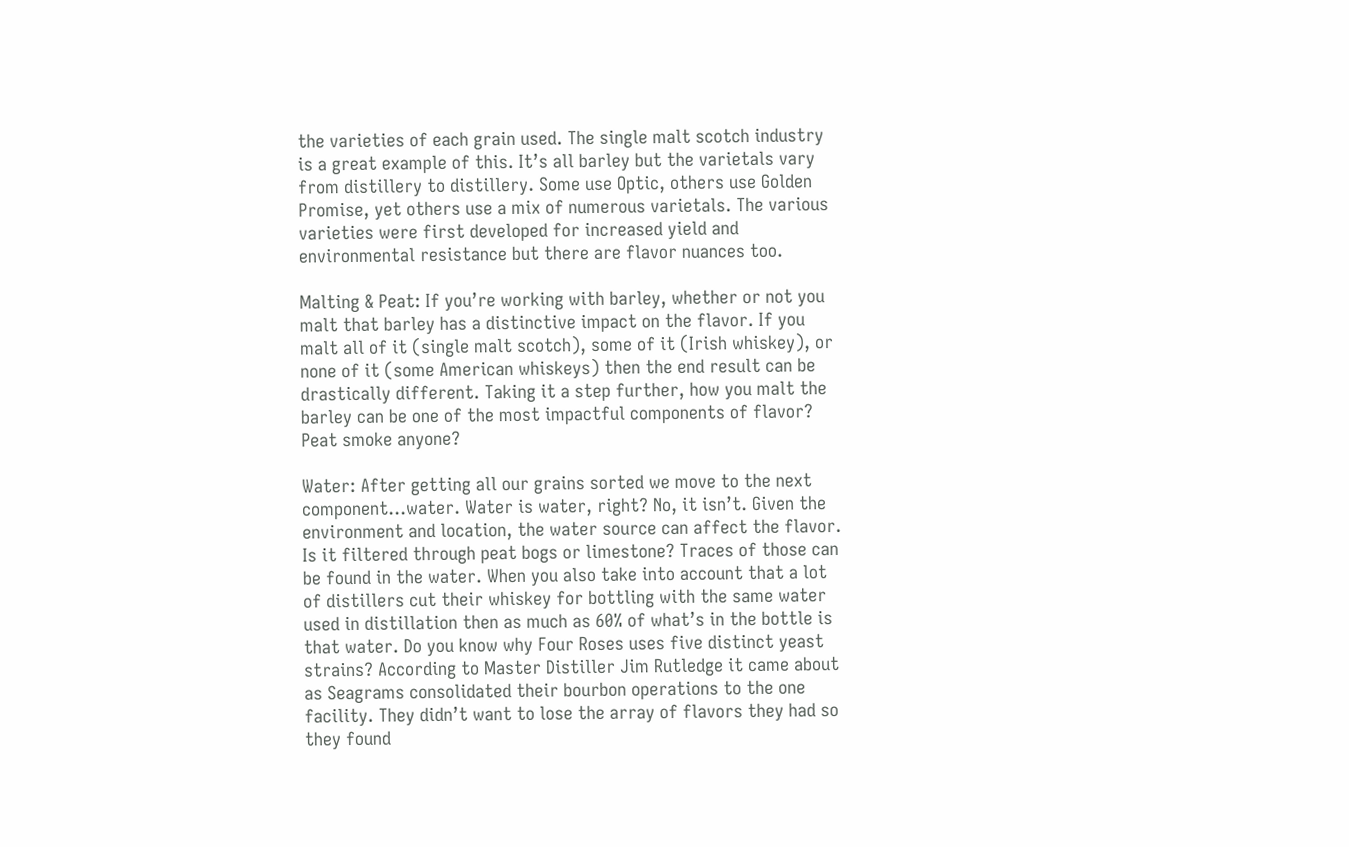the varieties of each grain used. The single malt scotch industry is a great example of this. It’s all barley but the varietals vary from distillery to distillery. Some use Optic, others use Golden Promise, yet others use a mix of numerous varietals. The various varieties were first developed for increased yield and environmental resistance but there are flavor nuances too.

Malting & Peat: If you’re working with barley, whether or not you malt that barley has a distinctive impact on the flavor. If you malt all of it (single malt scotch), some of it (Irish whiskey), or none of it (some American whiskeys) then the end result can be drastically different. Taking it a step further, how you malt the barley can be one of the most impactful components of flavor? Peat smoke anyone?

Water: After getting all our grains sorted we move to the next component…water. Water is water, right? No, it isn’t. Given the environment and location, the water source can affect the flavor. Is it filtered through peat bogs or limestone? Traces of those can be found in the water. When you also take into account that a lot of distillers cut their whiskey for bottling with the same water used in distillation then as much as 60% of what’s in the bottle is that water. Do you know why Four Roses uses five distinct yeast strains? According to Master Distiller Jim Rutledge it came about as Seagrams consolidated their bourbon operations to the one facility. They didn’t want to lose the array of flavors they had so they found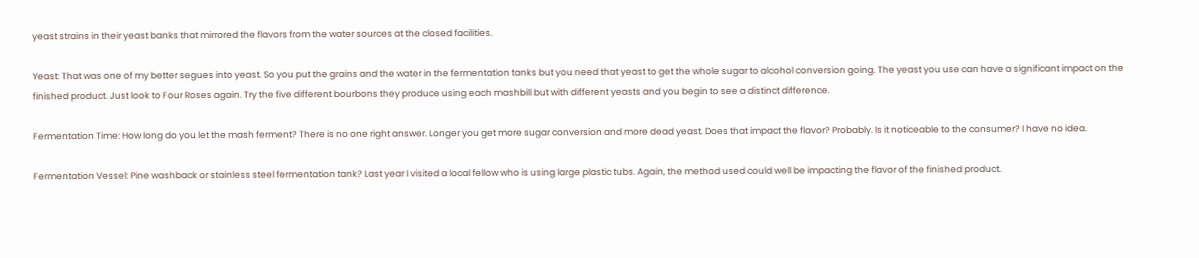yeast strains in their yeast banks that mirrored the flavors from the water sources at the closed facilities.

Yeast: That was one of my better segues into yeast. So you put the grains and the water in the fermentation tanks but you need that yeast to get the whole sugar to alcohol conversion going. The yeast you use can have a significant impact on the finished product. Just look to Four Roses again. Try the five different bourbons they produce using each mashbill but with different yeasts and you begin to see a distinct difference.

Fermentation Time: How long do you let the mash ferment? There is no one right answer. Longer you get more sugar conversion and more dead yeast. Does that impact the flavor? Probably. Is it noticeable to the consumer? I have no idea.

Fermentation Vessel: Pine washback or stainless steel fermentation tank? Last year I visited a local fellow who is using large plastic tubs. Again, the method used could well be impacting the flavor of the finished product.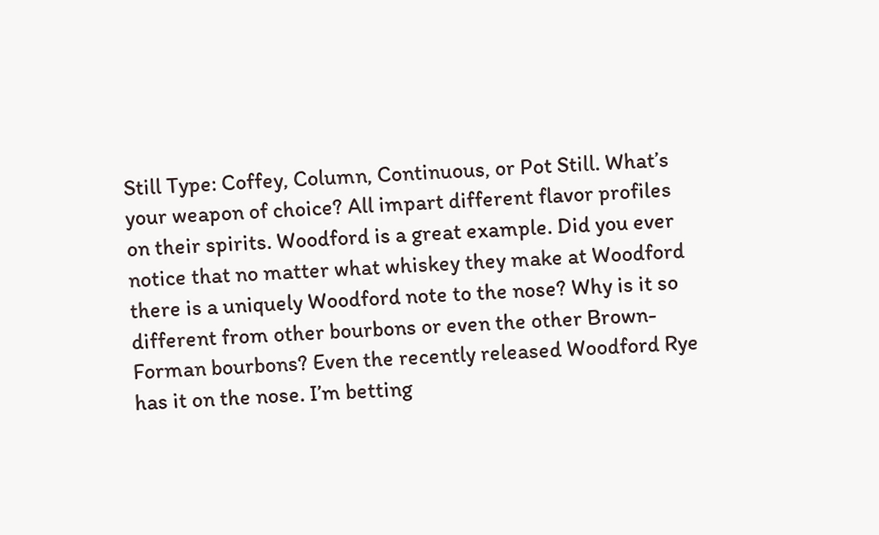Still Type: Coffey, Column, Continuous, or Pot Still. What’s your weapon of choice? All impart different flavor profiles on their spirits. Woodford is a great example. Did you ever notice that no matter what whiskey they make at Woodford there is a uniquely Woodford note to the nose? Why is it so different from other bourbons or even the other Brown-Forman bourbons? Even the recently released Woodford Rye has it on the nose. I’m betting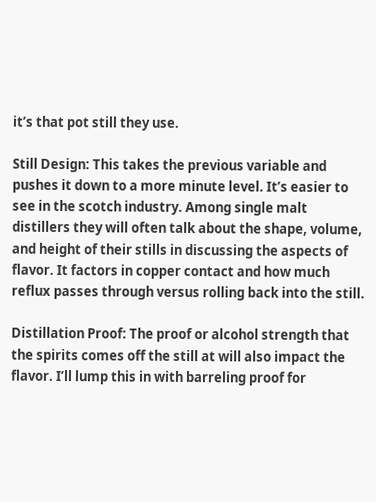it’s that pot still they use.

Still Design: This takes the previous variable and pushes it down to a more minute level. It’s easier to see in the scotch industry. Among single malt distillers they will often talk about the shape, volume, and height of their stills in discussing the aspects of flavor. It factors in copper contact and how much reflux passes through versus rolling back into the still.

Distillation Proof: The proof or alcohol strength that the spirits comes off the still at will also impact the flavor. I’ll lump this in with barreling proof for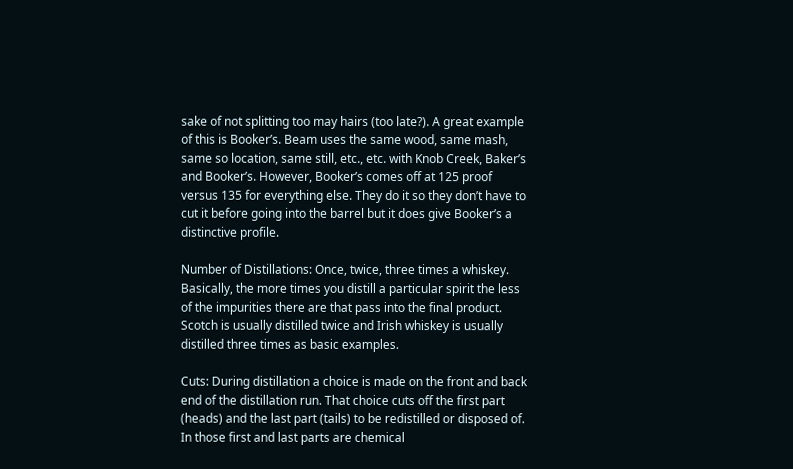sake of not splitting too may hairs (too late?). A great example of this is Booker’s. Beam uses the same wood, same mash, same so location, same still, etc., etc. with Knob Creek, Baker’s and Booker’s. However, Booker’s comes off at 125 proof versus 135 for everything else. They do it so they don’t have to cut it before going into the barrel but it does give Booker’s a distinctive profile.

Number of Distillations: Once, twice, three times a whiskey. Basically, the more times you distill a particular spirit the less of the impurities there are that pass into the final product. Scotch is usually distilled twice and Irish whiskey is usually distilled three times as basic examples.

Cuts: During distillation a choice is made on the front and back end of the distillation run. That choice cuts off the first part (heads) and the last part (tails) to be redistilled or disposed of. In those first and last parts are chemical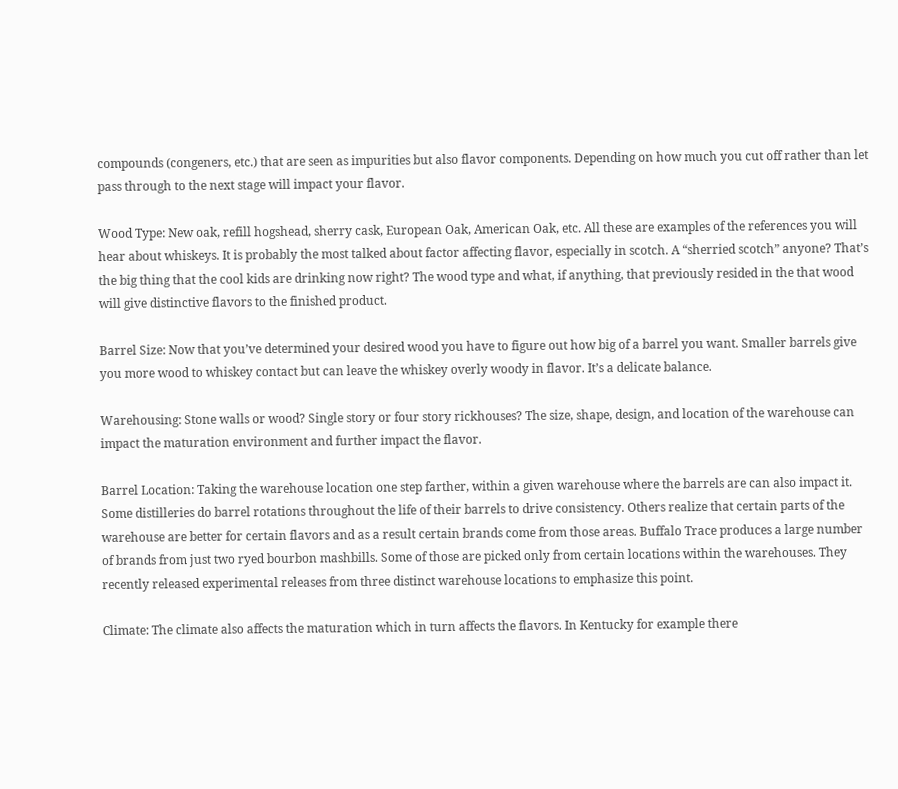compounds (congeners, etc.) that are seen as impurities but also flavor components. Depending on how much you cut off rather than let pass through to the next stage will impact your flavor.

Wood Type: New oak, refill hogshead, sherry cask, European Oak, American Oak, etc. All these are examples of the references you will hear about whiskeys. It is probably the most talked about factor affecting flavor, especially in scotch. A “sherried scotch” anyone? That’s the big thing that the cool kids are drinking now right? The wood type and what, if anything, that previously resided in the that wood will give distinctive flavors to the finished product.

Barrel Size: Now that you’ve determined your desired wood you have to figure out how big of a barrel you want. Smaller barrels give you more wood to whiskey contact but can leave the whiskey overly woody in flavor. It’s a delicate balance.

Warehousing: Stone walls or wood? Single story or four story rickhouses? The size, shape, design, and location of the warehouse can impact the maturation environment and further impact the flavor.

Barrel Location: Taking the warehouse location one step farther, within a given warehouse where the barrels are can also impact it. Some distilleries do barrel rotations throughout the life of their barrels to drive consistency. Others realize that certain parts of the warehouse are better for certain flavors and as a result certain brands come from those areas. Buffalo Trace produces a large number of brands from just two ryed bourbon mashbills. Some of those are picked only from certain locations within the warehouses. They recently released experimental releases from three distinct warehouse locations to emphasize this point.

Climate: The climate also affects the maturation which in turn affects the flavors. In Kentucky for example there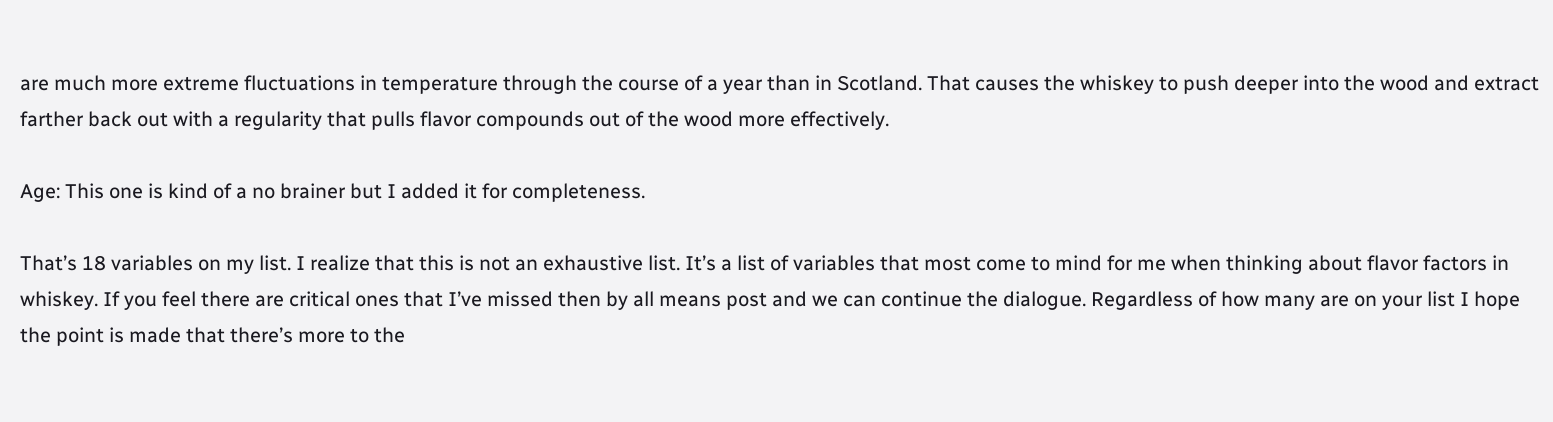are much more extreme fluctuations in temperature through the course of a year than in Scotland. That causes the whiskey to push deeper into the wood and extract farther back out with a regularity that pulls flavor compounds out of the wood more effectively.

Age: This one is kind of a no brainer but I added it for completeness.

That’s 18 variables on my list. I realize that this is not an exhaustive list. It’s a list of variables that most come to mind for me when thinking about flavor factors in whiskey. If you feel there are critical ones that I’ve missed then by all means post and we can continue the dialogue. Regardless of how many are on your list I hope the point is made that there’s more to the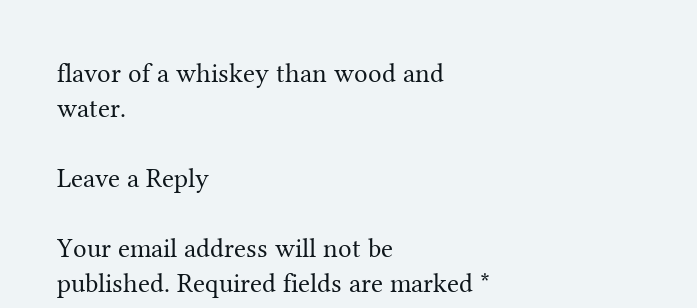flavor of a whiskey than wood and water.

Leave a Reply

Your email address will not be published. Required fields are marked *